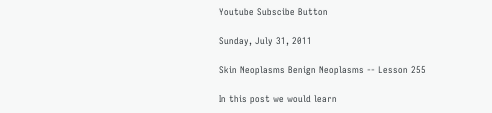Youtube Subscibe Button

Sunday, July 31, 2011

Skin Neoplasms Benign Neoplasms -- Lesson 255

In this post we would learn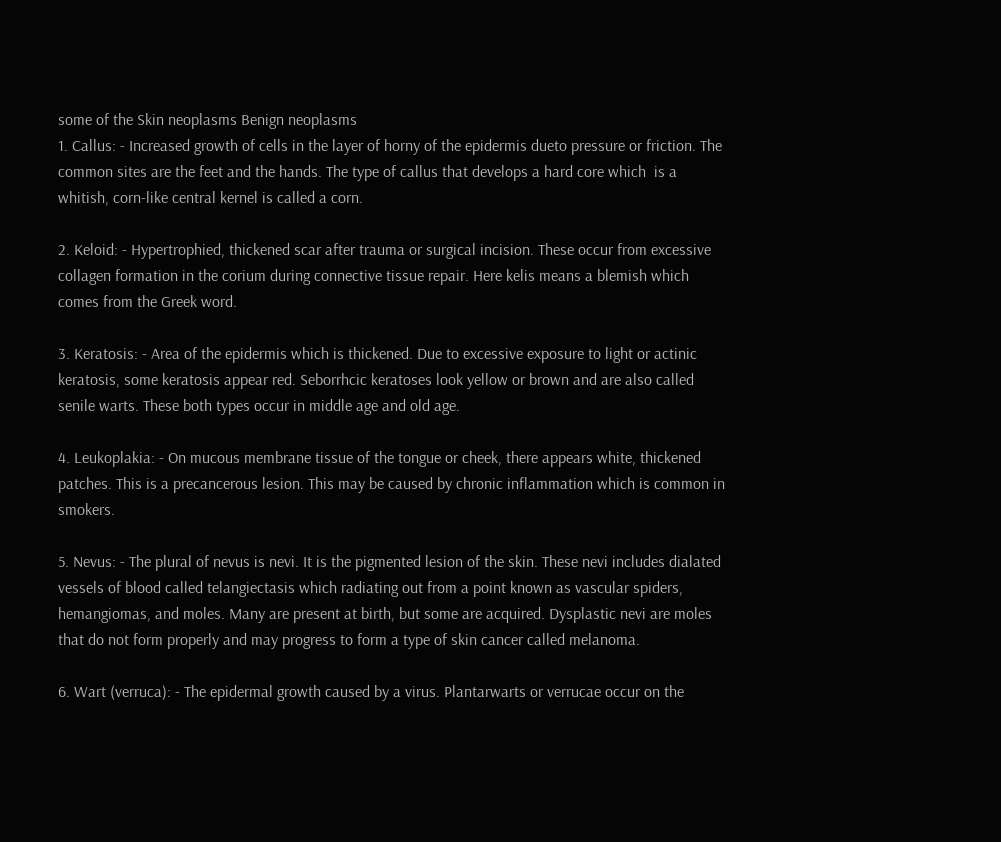some of the Skin neoplasms Benign neoplasms
1. Callus: - Increased growth of cells in the layer of horny of the epidermis dueto pressure or friction. The common sites are the feet and the hands. The type of callus that develops a hard core which  is a whitish, corn-like central kernel is called a corn.

2. Keloid: - Hypertrophied, thickened scar after trauma or surgical incision. These occur from excessive collagen formation in the corium during connective tissue repair. Here kelis means a blemish which comes from the Greek word.

3. Keratosis: - Area of the epidermis which is thickened. Due to excessive exposure to light or actinic keratosis, some keratosis appear red. Seborrhcic keratoses look yellow or brown and are also called senile warts. These both types occur in middle age and old age.

4. Leukoplakia: - On mucous membrane tissue of the tongue or cheek, there appears white, thickened patches. This is a precancerous lesion. This may be caused by chronic inflammation which is common in smokers.

5. Nevus: - The plural of nevus is nevi. It is the pigmented lesion of the skin. These nevi includes dialated vessels of blood called telangiectasis which radiating out from a point known as vascular spiders, hemangiomas, and moles. Many are present at birth, but some are acquired. Dysplastic nevi are moles that do not form properly and may progress to form a type of skin cancer called melanoma.

6. Wart (verruca): - The epidermal growth caused by a virus. Plantarwarts or verrucae occur on the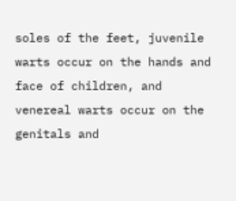soles of the feet, juvenile warts occur on the hands and face of children, and venereal warts occur on the genitals and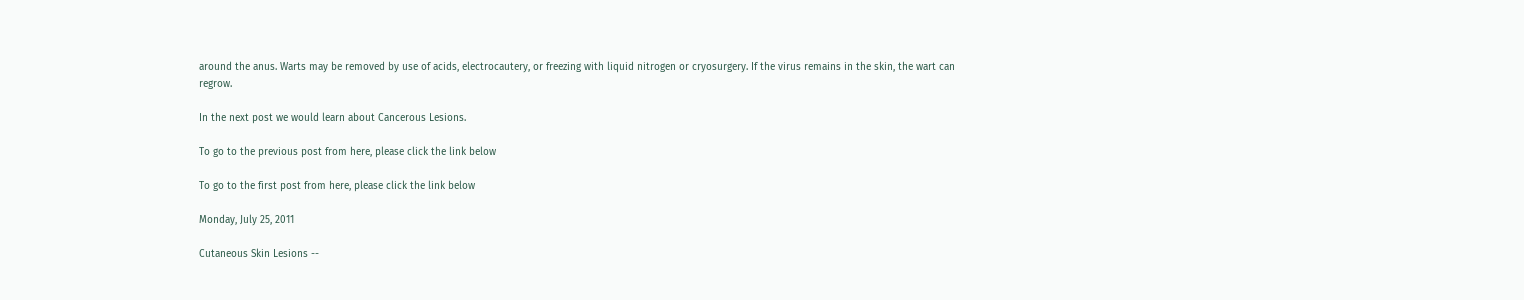around the anus. Warts may be removed by use of acids, electrocautery, or freezing with liquid nitrogen or cryosurgery. If the virus remains in the skin, the wart can regrow.

In the next post we would learn about Cancerous Lesions.

To go to the previous post from here, please click the link below

To go to the first post from here, please click the link below

Monday, July 25, 2011

Cutaneous Skin Lesions --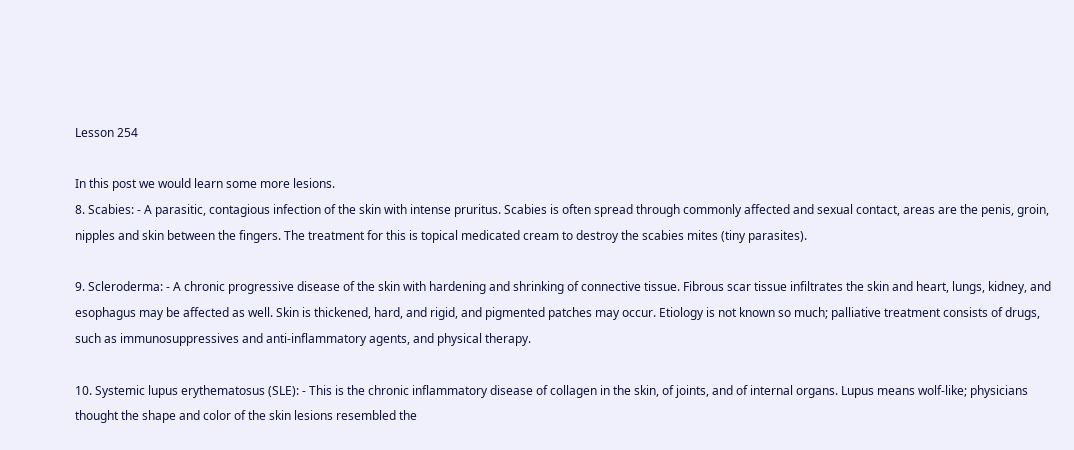Lesson 254

In this post we would learn some more lesions.
8. Scabies: - A parasitic, contagious infection of the skin with intense pruritus. Scabies is often spread through commonly affected and sexual contact, areas are the penis, groin, nipples and skin between the fingers. The treatment for this is topical medicated cream to destroy the scabies mites (tiny parasites).

9. Scleroderma: - A chronic progressive disease of the skin with hardening and shrinking of connective tissue. Fibrous scar tissue infiltrates the skin and heart, lungs, kidney, and esophagus may be affected as well. Skin is thickened, hard, and rigid, and pigmented patches may occur. Etiology is not known so much; palliative treatment consists of drugs, such as immunosuppressives and anti-inflammatory agents, and physical therapy.

10. Systemic lupus erythematosus (SLE): - This is the chronic inflammatory disease of collagen in the skin, of joints, and of internal organs. Lupus means wolf-like; physicians thought the shape and color of the skin lesions resembled the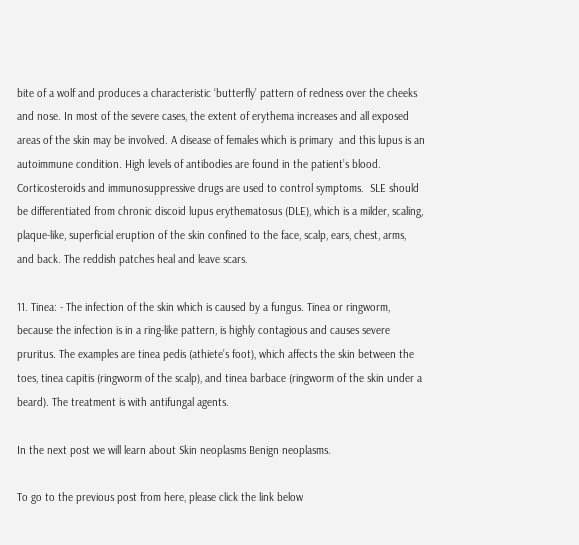bite of a wolf and produces a characteristic ‘butterfly’ pattern of redness over the cheeks and nose. In most of the severe cases, the extent of erythema increases and all exposed areas of the skin may be involved. A disease of females which is primary  and this lupus is an autoimmune condition. High levels of antibodies are found in the patient’s blood. Corticosteroids and immunosuppressive drugs are used to control symptoms.  SLE should be differentiated from chronic discoid lupus erythematosus (DLE), which is a milder, scaling, plaque-like, superficial eruption of the skin confined to the face, scalp, ears, chest, arms, and back. The reddish patches heal and leave scars.

11. Tinea: - The infection of the skin which is caused by a fungus. Tinea or ringworm, because the infection is in a ring-like pattern, is highly contagious and causes severe pruritus. The examples are tinea pedis (athiete’s foot), which affects the skin between the toes, tinea capitis (ringworm of the scalp), and tinea barbace (ringworm of the skin under a beard). The treatment is with antifungal agents.

In the next post we will learn about Skin neoplasms Benign neoplasms.

To go to the previous post from here, please click the link below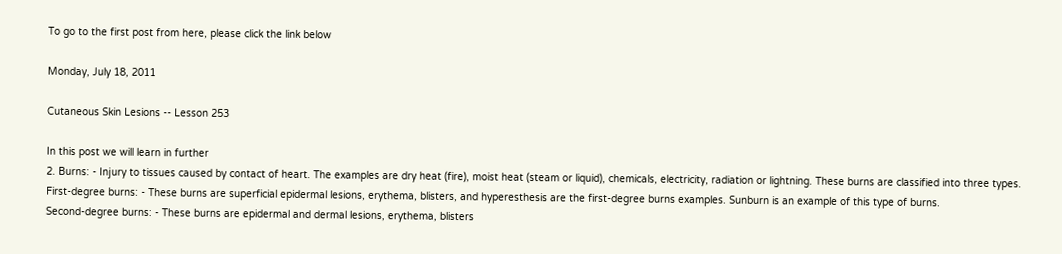To go to the first post from here, please click the link below

Monday, July 18, 2011

Cutaneous Skin Lesions -- Lesson 253

In this post we will learn in further
2. Burns: - Injury to tissues caused by contact of heart. The examples are dry heat (fire), moist heat (steam or liquid), chemicals, electricity, radiation or lightning. These burns are classified into three types.
First-degree burns: - These burns are superficial epidermal lesions, erythema, blisters, and hyperesthesis are the first-degree burns examples. Sunburn is an example of this type of burns.
Second-degree burns: - These burns are epidermal and dermal lesions, erythema, blisters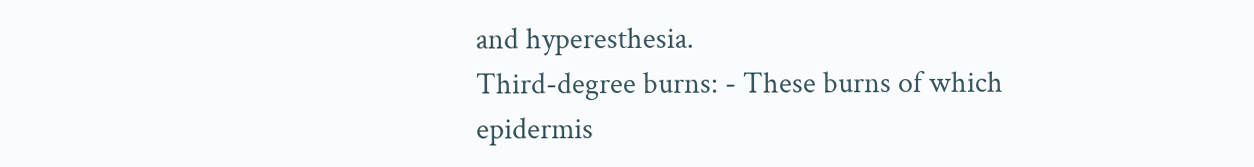and hyperesthesia.
Third-degree burns: - These burns of which epidermis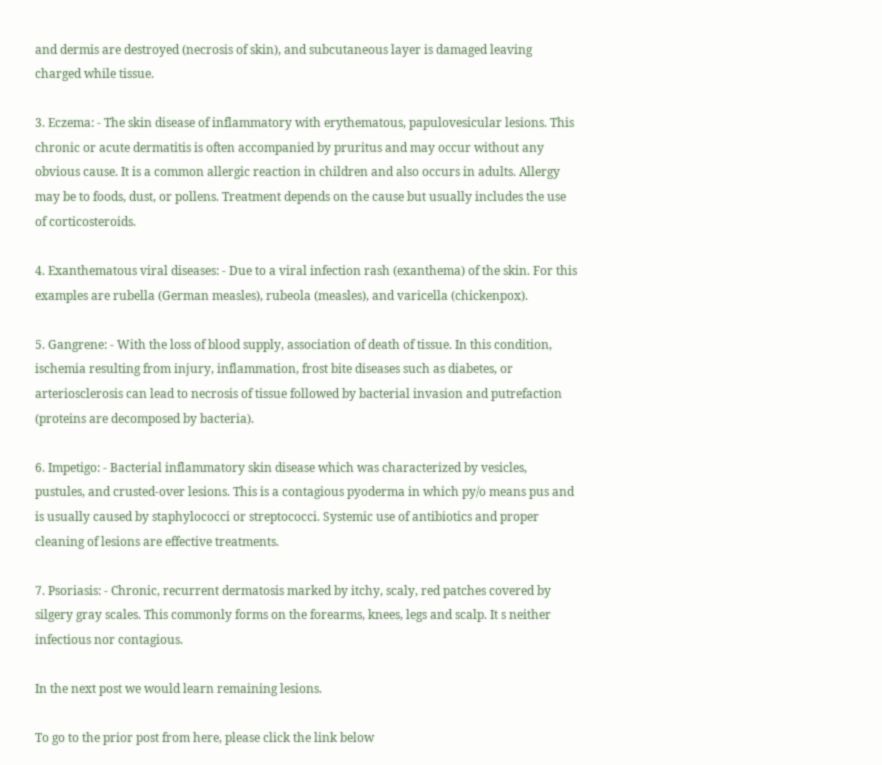and dermis are destroyed (necrosis of skin), and subcutaneous layer is damaged leaving charged while tissue.

3. Eczema: - The skin disease of inflammatory with erythematous, papulovesicular lesions. This chronic or acute dermatitis is often accompanied by pruritus and may occur without any obvious cause. It is a common allergic reaction in children and also occurs in adults. Allergy may be to foods, dust, or pollens. Treatment depends on the cause but usually includes the use of corticosteroids.

4. Exanthematous viral diseases: - Due to a viral infection rash (exanthema) of the skin. For this examples are rubella (German measles), rubeola (measles), and varicella (chickenpox).

5. Gangrene: - With the loss of blood supply, association of death of tissue. In this condition, ischemia resulting from injury, inflammation, frost bite diseases such as diabetes, or arteriosclerosis can lead to necrosis of tissue followed by bacterial invasion and putrefaction (proteins are decomposed by bacteria).

6. Impetigo: - Bacterial inflammatory skin disease which was characterized by vesicles, pustules, and crusted-over lesions. This is a contagious pyoderma in which py/o means pus and is usually caused by staphylococci or streptococci. Systemic use of antibiotics and proper cleaning of lesions are effective treatments.

7. Psoriasis: - Chronic, recurrent dermatosis marked by itchy, scaly, red patches covered by silgery gray scales. This commonly forms on the forearms, knees, legs and scalp. It s neither infectious nor contagious.

In the next post we would learn remaining lesions.

To go to the prior post from here, please click the link below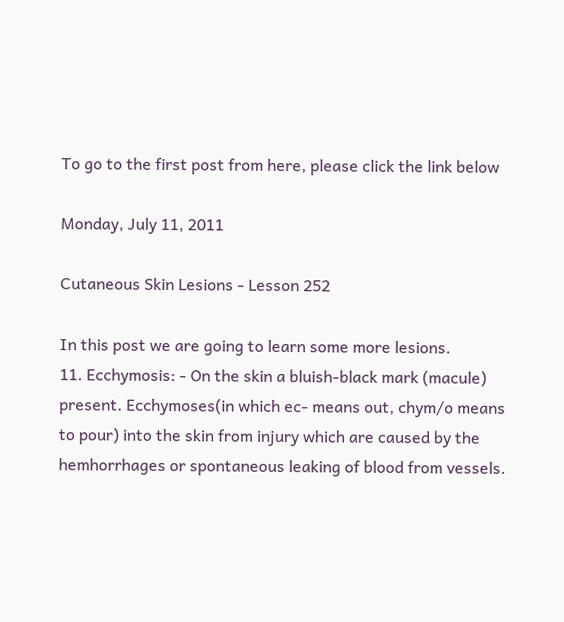To go to the first post from here, please click the link below

Monday, July 11, 2011

Cutaneous Skin Lesions - Lesson 252

In this post we are going to learn some more lesions.
11. Ecchymosis: - On the skin a bluish-black mark (macule) present. Ecchymoses(in which ec- means out, chym/o means to pour) into the skin from injury which are caused by the hemhorrhages or spontaneous leaking of blood from vessels.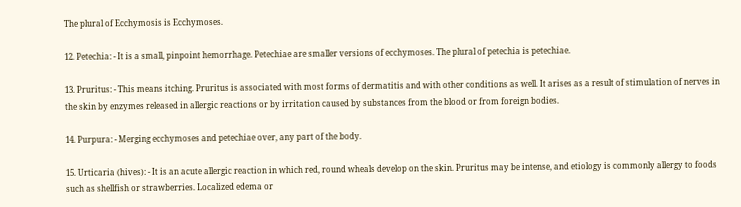The plural of Ecchymosis is Ecchymoses.

12. Petechia: - It is a small, pinpoint hemorrhage. Petechiae are smaller versions of ecchymoses. The plural of petechia is petechiae.

13. Pruritus: - This means itching. Pruritus is associated with most forms of dermatitis and with other conditions as well. It arises as a result of stimulation of nerves in the skin by enzymes released in allergic reactions or by irritation caused by substances from the blood or from foreign bodies.

14. Purpura: - Merging ecchymoses and petechiae over, any part of the body.

15. Urticaria (hives): - It is an acute allergic reaction in which red, round wheals develop on the skin. Pruritus may be intense, and etiology is commonly allergy to foods such as shellfish or strawberries. Localized edema or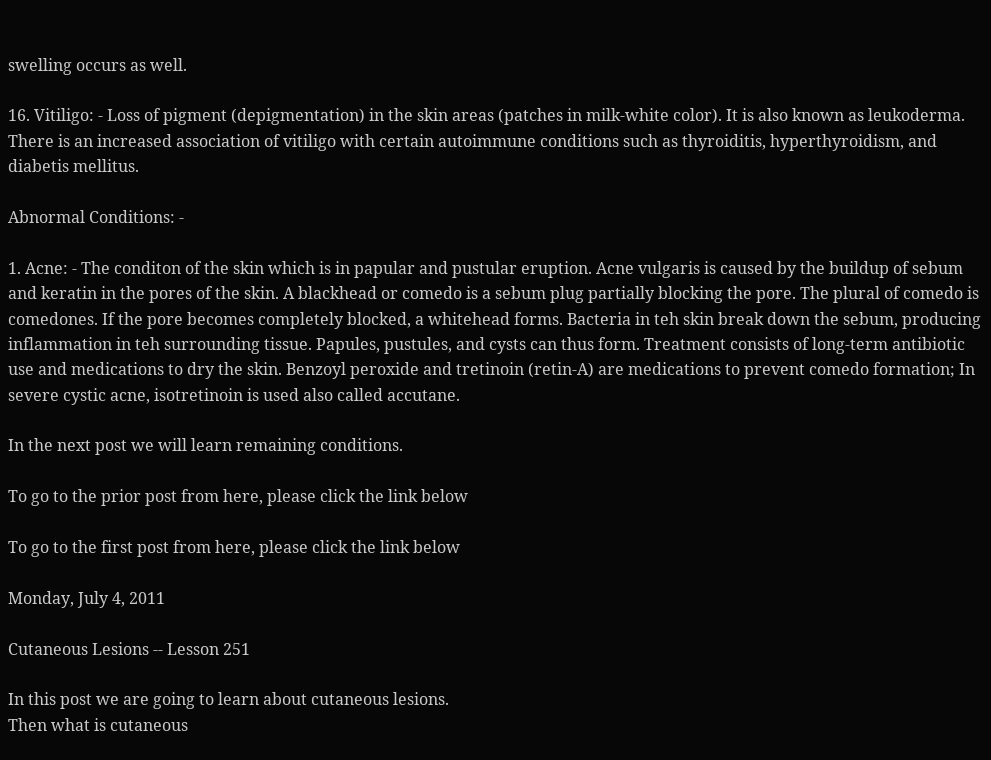swelling occurs as well.

16. Vitiligo: - Loss of pigment (depigmentation) in the skin areas (patches in milk-white color). It is also known as leukoderma. There is an increased association of vitiligo with certain autoimmune conditions such as thyroiditis, hyperthyroidism, and diabetis mellitus.

Abnormal Conditions: -

1. Acne: - The conditon of the skin which is in papular and pustular eruption. Acne vulgaris is caused by the buildup of sebum and keratin in the pores of the skin. A blackhead or comedo is a sebum plug partially blocking the pore. The plural of comedo is comedones. If the pore becomes completely blocked, a whitehead forms. Bacteria in teh skin break down the sebum, producing inflammation in teh surrounding tissue. Papules, pustules, and cysts can thus form. Treatment consists of long-term antibiotic use and medications to dry the skin. Benzoyl peroxide and tretinoin (retin-A) are medications to prevent comedo formation; In severe cystic acne, isotretinoin is used also called accutane.

In the next post we will learn remaining conditions.

To go to the prior post from here, please click the link below

To go to the first post from here, please click the link below

Monday, July 4, 2011

Cutaneous Lesions -- Lesson 251

In this post we are going to learn about cutaneous lesions.
Then what is cutaneous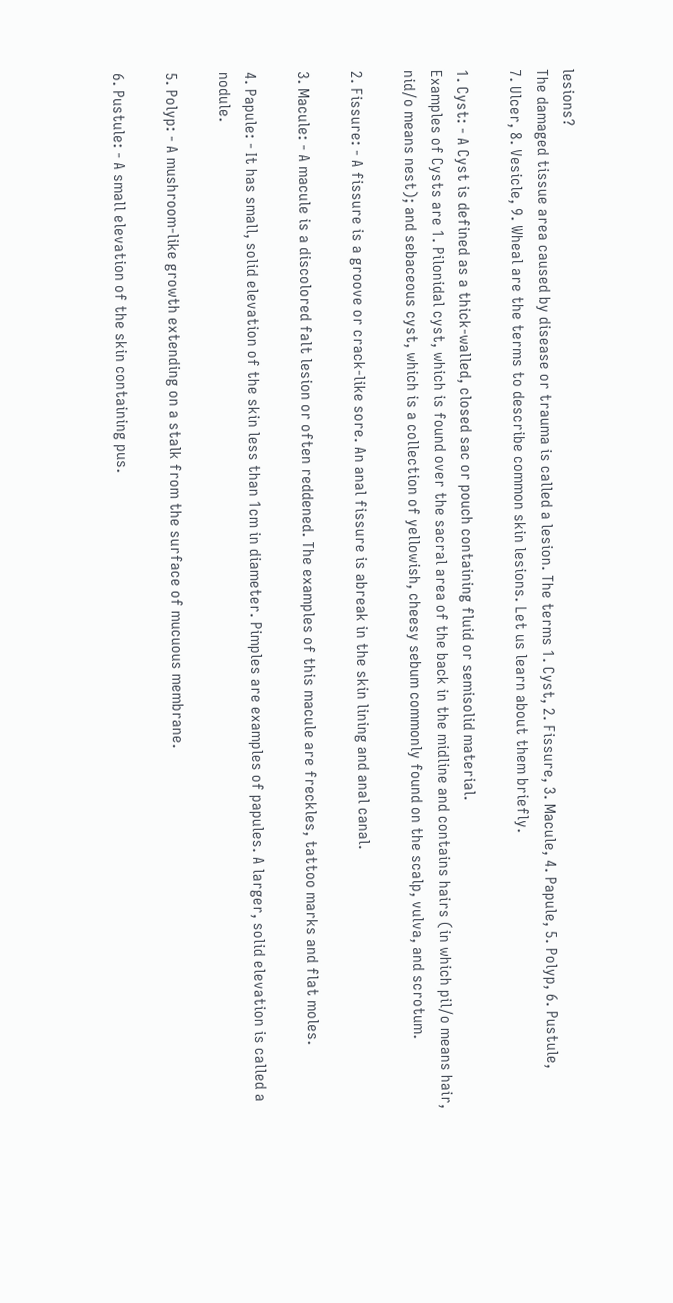lesions?
The damaged tissue area caused by disease or trauma is called a lesion. The terms 1. Cyst, 2. Fissure, 3. Macule, 4. Papule, 5. Polyp, 6. Pustule,
7. Ulcer, 8. Vesicle, 9. Wheal are the terms to describe common skin lesions. Let us learn about them briefly.

1. Cyst: - A Cyst is defined as a thick-walled, closed sac or pouch containing fluid or semisolid material.
Examples of Cysts are 1. Pilonidal cyst, which is found over the sacral area of the back in the midline and contains hairs (in which pil/o means hair, nid/o means nest); and sebaceous cyst, which is a collection of yellowish, cheesy sebum commonly found on the scalp, vulva, and scrotum.

2. Fissure: - A fissure is a groove or crack-like sore. An anal fissure is abreak in the skin lining and anal canal.

3. Macule: - A macule is a discolored falt lesion or often reddened. The examples of this macule are freckles, tattoo marks and flat moles.

4. Papule: - It has small, solid elevation of the skin less than 1cm in diameter. Pimples are examples of papules. A larger, solid elevation is called a nodule.

5. Polyp: - A mushroom-like growth extending on a stalk from the surface of mucuous membrane.

6. Pustule: - A small elevation of the skin containing pus.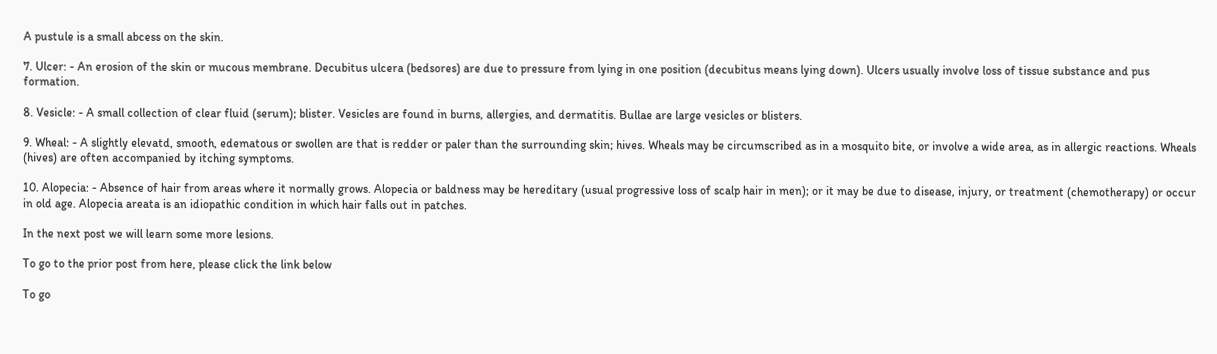A pustule is a small abcess on the skin.

7. Ulcer: - An erosion of the skin or mucous membrane. Decubitus ulcera (bedsores) are due to pressure from lying in one position (decubitus means lying down). Ulcers usually involve loss of tissue substance and pus formation.

8. Vesicle: - A small collection of clear fluid (serum); blister. Vesicles are found in burns, allergies, and dermatitis. Bullae are large vesicles or blisters.

9. Wheal: - A slightly elevatd, smooth, edematous or swollen are that is redder or paler than the surrounding skin; hives. Wheals may be circumscribed as in a mosquito bite, or involve a wide area, as in allergic reactions. Wheals (hives) are often accompanied by itching symptoms.

10. Alopecia: - Absence of hair from areas where it normally grows. Alopecia or baldness may be hereditary (usual progressive loss of scalp hair in men); or it may be due to disease, injury, or treatment (chemotherapy) or occur in old age. Alopecia areata is an idiopathic condition in which hair falls out in patches.

In the next post we will learn some more lesions.

To go to the prior post from here, please click the link below

To go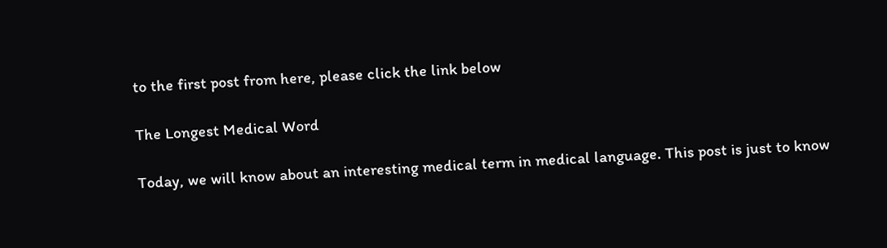to the first post from here, please click the link below

The Longest Medical Word

Today, we will know about an interesting medical term in medical language. This post is just to know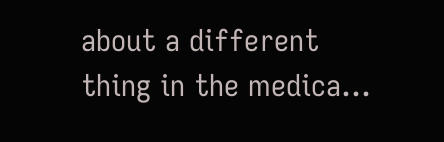about a different thing in the medica...